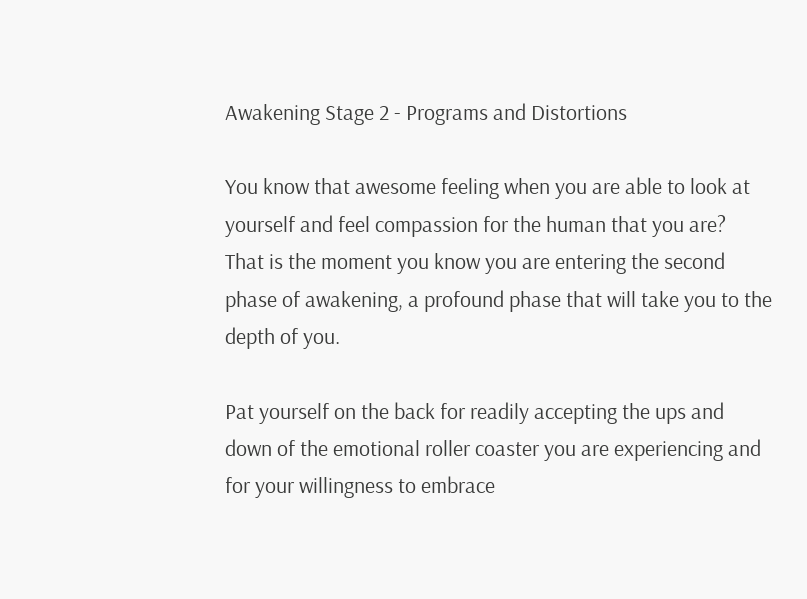Awakening Stage 2 - Programs and Distortions

You know that awesome feeling when you are able to look at yourself and feel compassion for the human that you are?  That is the moment you know you are entering the second phase of awakening, a profound phase that will take you to the depth of you.

Pat yourself on the back for readily accepting the ups and down of the emotional roller coaster you are experiencing and for your willingness to embrace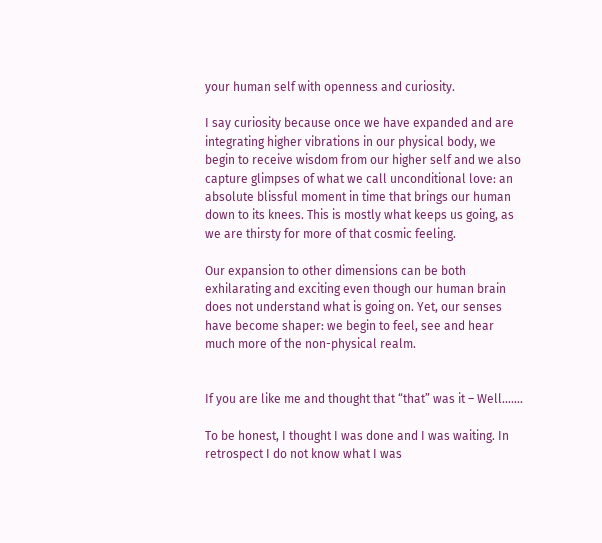your human self with openness and curiosity.

I say curiosity because once we have expanded and are integrating higher vibrations in our physical body, we begin to receive wisdom from our higher self and we also capture glimpses of what we call unconditional love: an absolute blissful moment in time that brings our human down to its knees. This is mostly what keeps us going, as we are thirsty for more of that cosmic feeling.

Our expansion to other dimensions can be both exhilarating and exciting even though our human brain does not understand what is going on. Yet, our senses have become shaper: we begin to feel, see and hear much more of the non-physical realm.


If you are like me and thought that “that” was it – Well.......

To be honest, I thought I was done and I was waiting. In retrospect I do not know what I was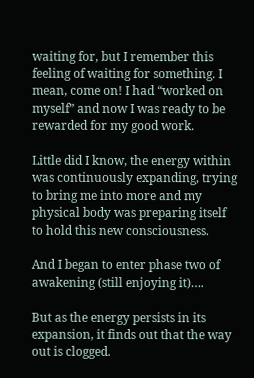waiting for, but I remember this feeling of waiting for something. I mean, come on! I had “worked on myself” and now I was ready to be rewarded for my good work.

Little did I know, the energy within was continuously expanding, trying to bring me into more and my physical body was preparing itself to hold this new consciousness.

And I began to enter phase two of awakening (still enjoying it)….

But as the energy persists in its expansion, it finds out that the way out is clogged.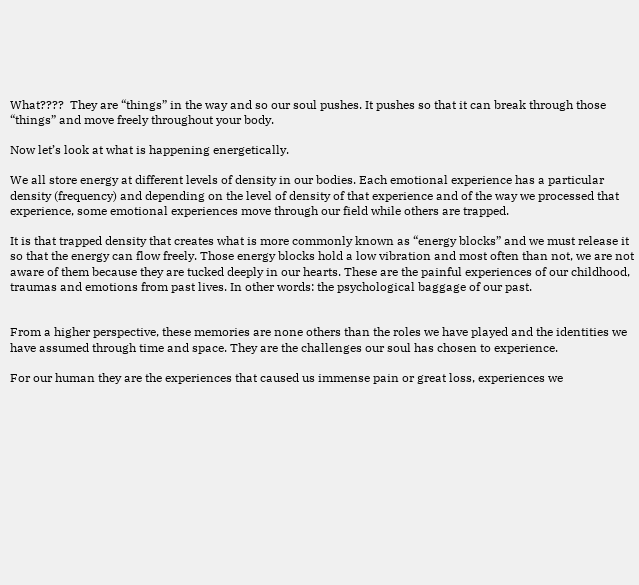What????  They are “things” in the way and so our soul pushes. It pushes so that it can break through those “things” and move freely throughout your body.

Now let’s look at what is happening energetically.

We all store energy at different levels of density in our bodies. Each emotional experience has a particular density (frequency) and depending on the level of density of that experience and of the way we processed that experience, some emotional experiences move through our field while others are trapped.

It is that trapped density that creates what is more commonly known as “energy blocks” and we must release it so that the energy can flow freely. Those energy blocks hold a low vibration and most often than not, we are not aware of them because they are tucked deeply in our hearts. These are the painful experiences of our childhood, traumas and emotions from past lives. In other words: the psychological baggage of our past.


From a higher perspective, these memories are none others than the roles we have played and the identities we have assumed through time and space. They are the challenges our soul has chosen to experience.

For our human they are the experiences that caused us immense pain or great loss, experiences we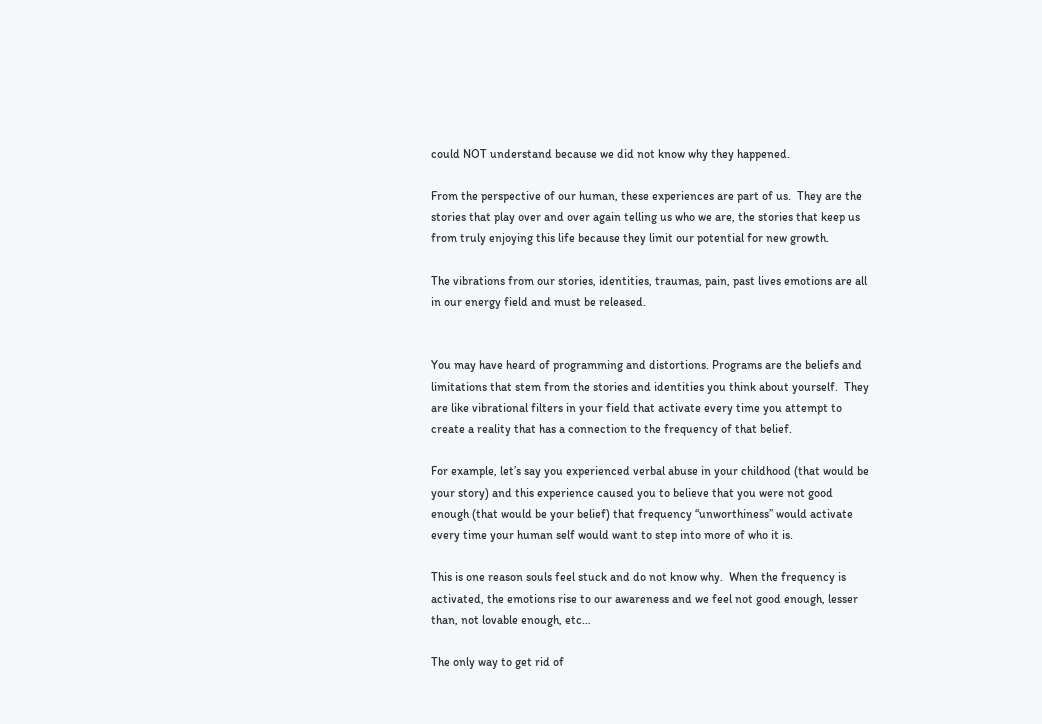could NOT understand because we did not know why they happened.

From the perspective of our human, these experiences are part of us.  They are the stories that play over and over again telling us who we are, the stories that keep us from truly enjoying this life because they limit our potential for new growth.

The vibrations from our stories, identities, traumas, pain, past lives emotions are all in our energy field and must be released.


You may have heard of programming and distortions. Programs are the beliefs and limitations that stem from the stories and identities you think about yourself.  They are like vibrational filters in your field that activate every time you attempt to create a reality that has a connection to the frequency of that belief.

For example, let’s say you experienced verbal abuse in your childhood (that would be your story) and this experience caused you to believe that you were not good enough (that would be your belief) that frequency “unworthiness” would activate every time your human self would want to step into more of who it is.

This is one reason souls feel stuck and do not know why.  When the frequency is activated, the emotions rise to our awareness and we feel not good enough, lesser than, not lovable enough, etc…

The only way to get rid of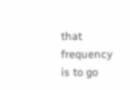that frequency is to go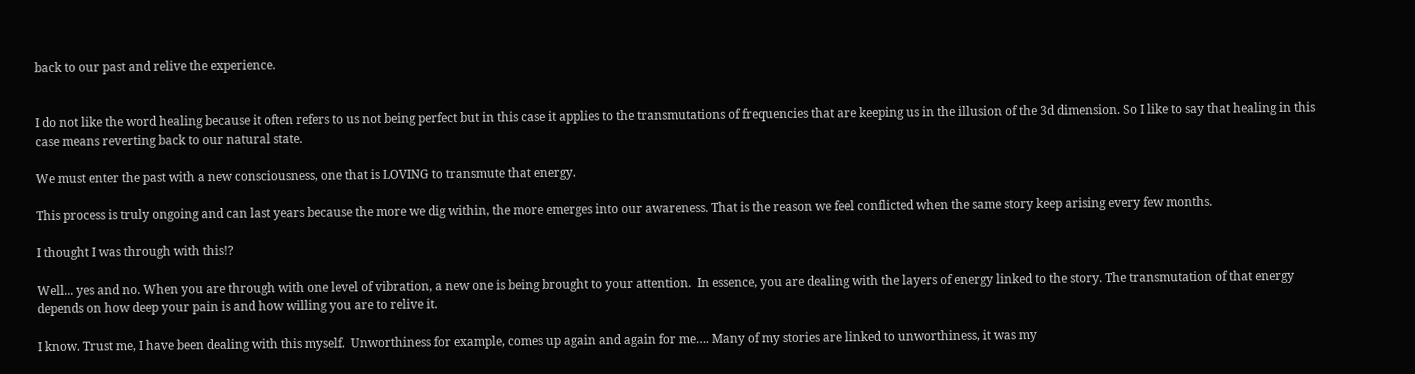back to our past and relive the experience.


I do not like the word healing because it often refers to us not being perfect but in this case it applies to the transmutations of frequencies that are keeping us in the illusion of the 3d dimension. So I like to say that healing in this case means reverting back to our natural state.

We must enter the past with a new consciousness, one that is LOVING to transmute that energy.

This process is truly ongoing and can last years because the more we dig within, the more emerges into our awareness. That is the reason we feel conflicted when the same story keep arising every few months.

I thought I was through with this!?

Well... yes and no. When you are through with one level of vibration, a new one is being brought to your attention.  In essence, you are dealing with the layers of energy linked to the story. The transmutation of that energy depends on how deep your pain is and how willing you are to relive it.

I know. Trust me, I have been dealing with this myself.  Unworthiness for example, comes up again and again for me…. Many of my stories are linked to unworthiness, it was my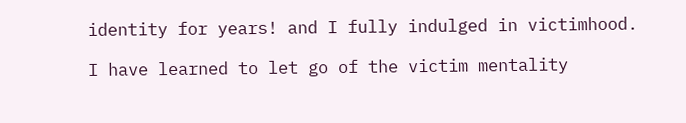identity for years! and I fully indulged in victimhood.

I have learned to let go of the victim mentality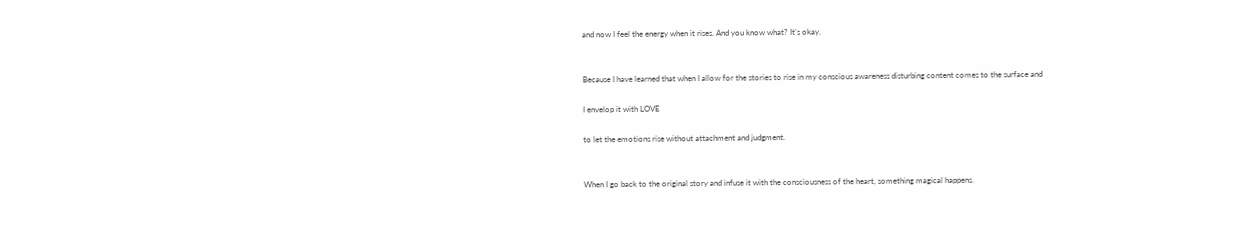and now I feel the energy when it rises. And you know what? It’s okay.


Because I have learned that when I allow for the stories to rise in my conscious awareness disturbing content comes to the surface and

I envelop it with LOVE

to let the emotions rise without attachment and judgment.


When I go back to the original story and infuse it with the consciousness of the heart, something magical happens.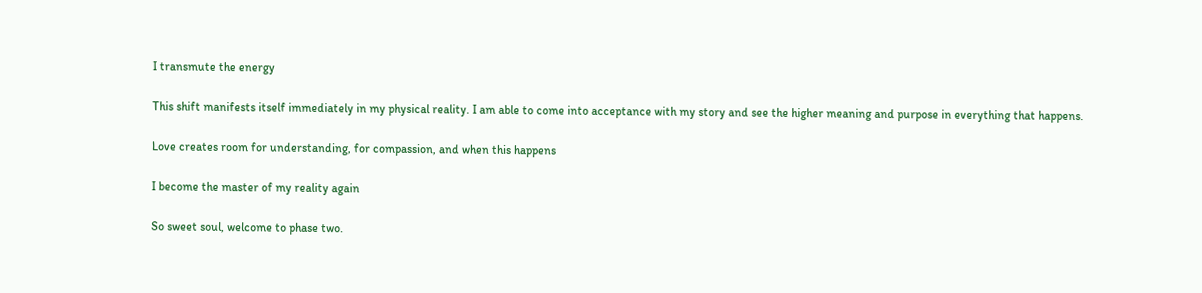I transmute the energy

This shift manifests itself immediately in my physical reality. I am able to come into acceptance with my story and see the higher meaning and purpose in everything that happens.

Love creates room for understanding, for compassion, and when this happens

I become the master of my reality again

So sweet soul, welcome to phase two.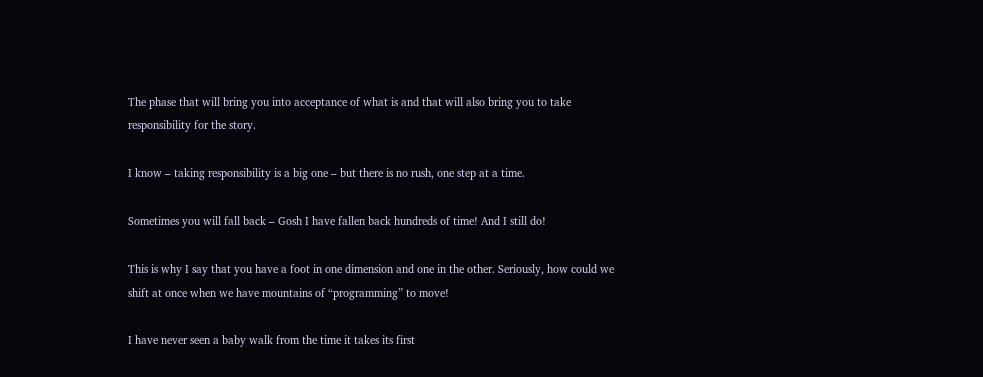The phase that will bring you into acceptance of what is and that will also bring you to take responsibility for the story.

I know – taking responsibility is a big one – but there is no rush, one step at a time.

Sometimes you will fall back – Gosh I have fallen back hundreds of time! And I still do!

This is why I say that you have a foot in one dimension and one in the other. Seriously, how could we shift at once when we have mountains of “programming” to move!

I have never seen a baby walk from the time it takes its first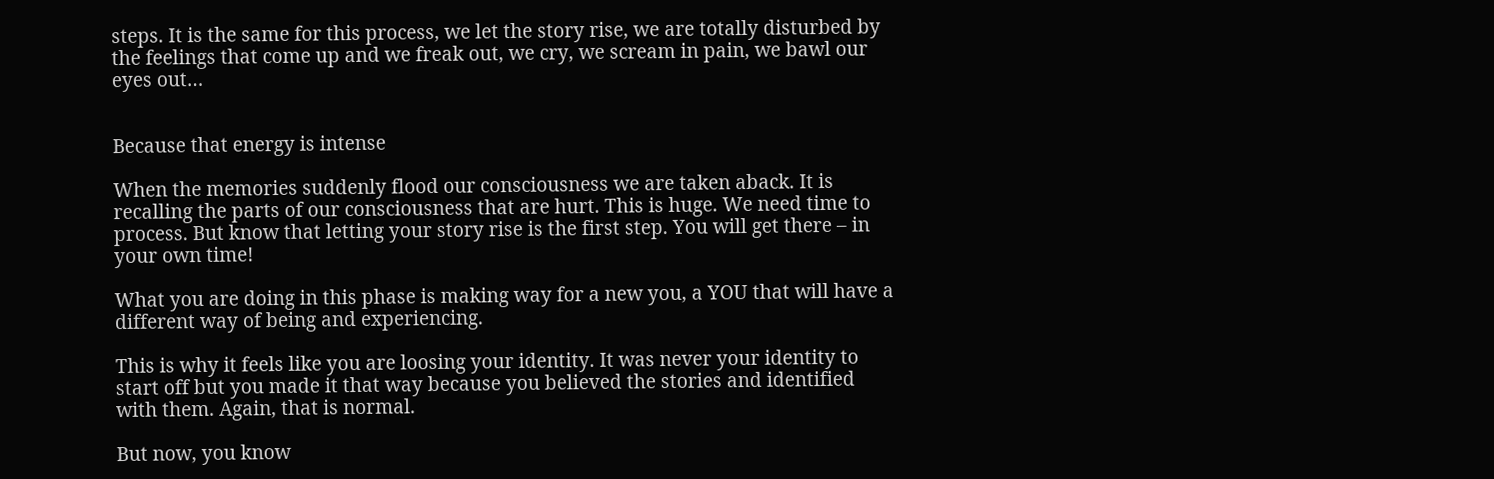steps. It is the same for this process, we let the story rise, we are totally disturbed by the feelings that come up and we freak out, we cry, we scream in pain, we bawl our eyes out…


Because that energy is intense

When the memories suddenly flood our consciousness we are taken aback. It is recalling the parts of our consciousness that are hurt. This is huge. We need time to process. But know that letting your story rise is the first step. You will get there – in your own time!

What you are doing in this phase is making way for a new you, a YOU that will have a different way of being and experiencing.

This is why it feels like you are loosing your identity. It was never your identity to start off but you made it that way because you believed the stories and identified with them. Again, that is normal.

But now, you know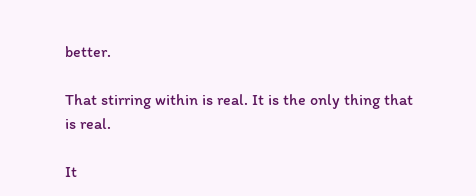better.

That stirring within is real. It is the only thing that is real.

It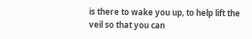is there to wake you up, to help lift the veil so that you can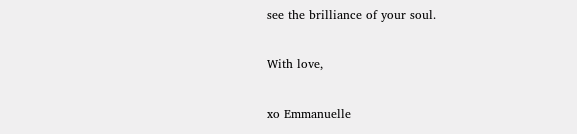see the brilliance of your soul.

With love,

xo Emmanuelle